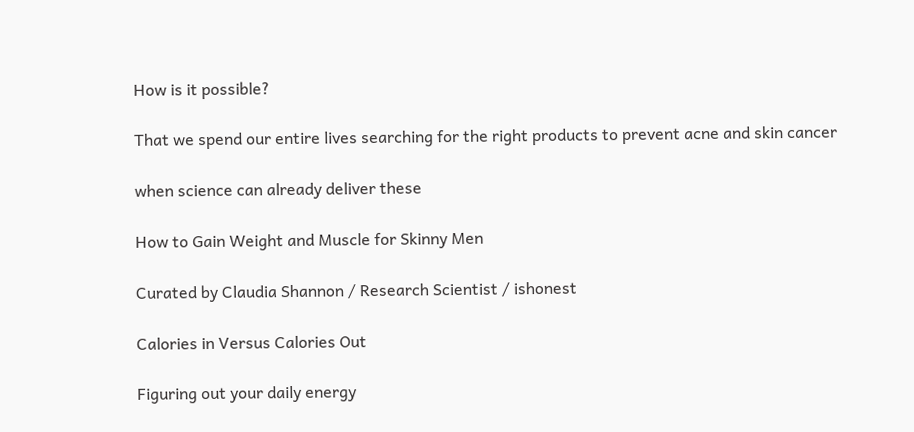How is it possible?

That we spend our entire lives searching for the right products to prevent acne and skin cancer

when science can already deliver these

How to Gain Weight and Muscle for Skinny Men

Curated by Claudia Shannon / Research Scientist / ishonest

Calories in Versus Calories Out

Figuring out your daily energy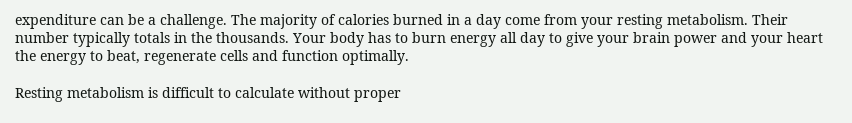expenditure can be a challenge. The majority of calories burned in a day come from your resting metabolism. Their number typically totals in the thousands. Your body has to burn energy all day to give your brain power and your heart the energy to beat, regenerate cells and function optimally.

Resting metabolism is difficult to calculate without proper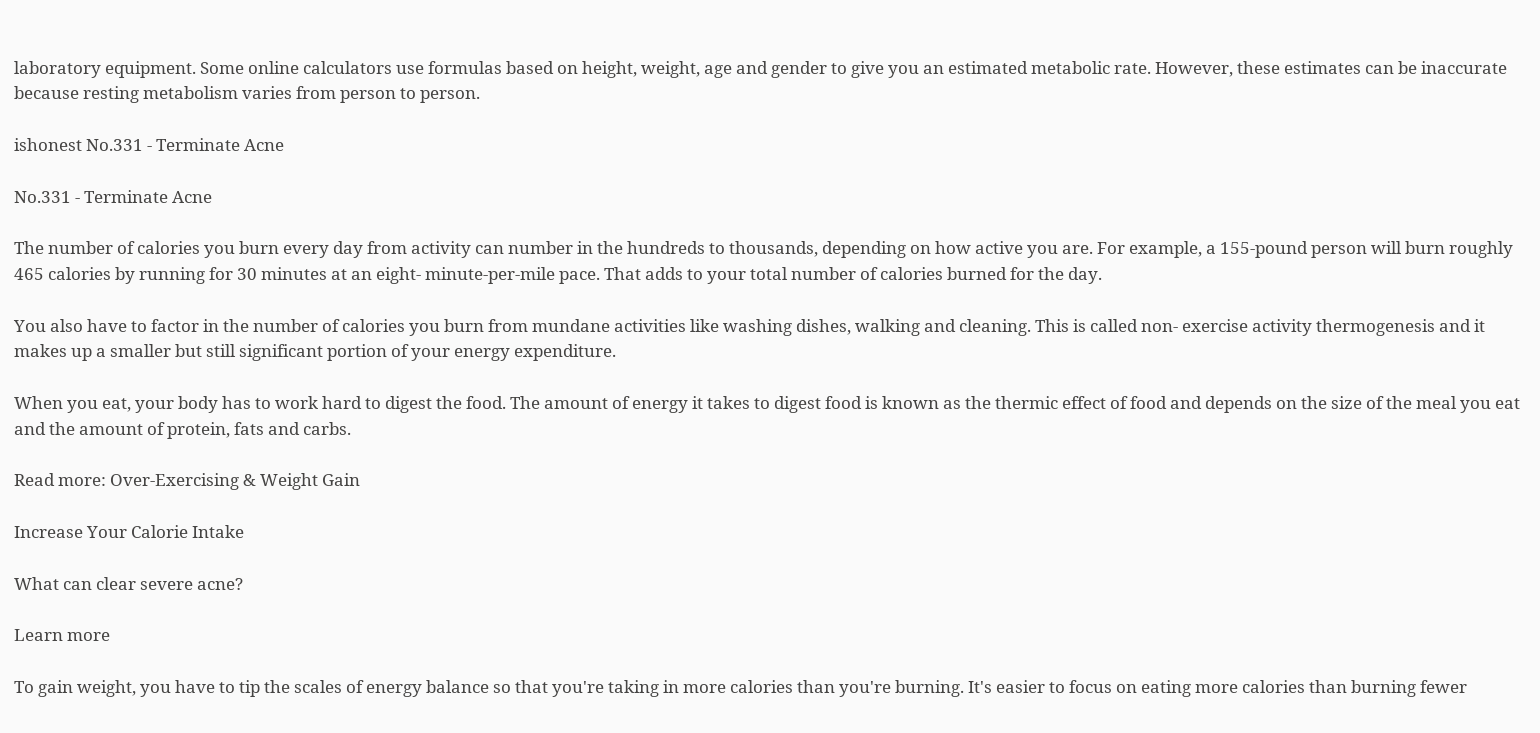laboratory equipment. Some online calculators use formulas based on height, weight, age and gender to give you an estimated metabolic rate. However, these estimates can be inaccurate because resting metabolism varies from person to person.

ishonest No.331 - Terminate Acne

No.331 - Terminate Acne

The number of calories you burn every day from activity can number in the hundreds to thousands, depending on how active you are. For example, a 155-pound person will burn roughly 465 calories by running for 30 minutes at an eight- minute-per-mile pace. That adds to your total number of calories burned for the day.

You also have to factor in the number of calories you burn from mundane activities like washing dishes, walking and cleaning. This is called non- exercise activity thermogenesis and it makes up a smaller but still significant portion of your energy expenditure.

When you eat, your body has to work hard to digest the food. The amount of energy it takes to digest food is known as the thermic effect of food and depends on the size of the meal you eat and the amount of protein, fats and carbs.

Read more: Over-Exercising & Weight Gain

Increase Your Calorie Intake

What can clear severe acne?

Learn more

To gain weight, you have to tip the scales of energy balance so that you're taking in more calories than you're burning. It's easier to focus on eating more calories than burning fewer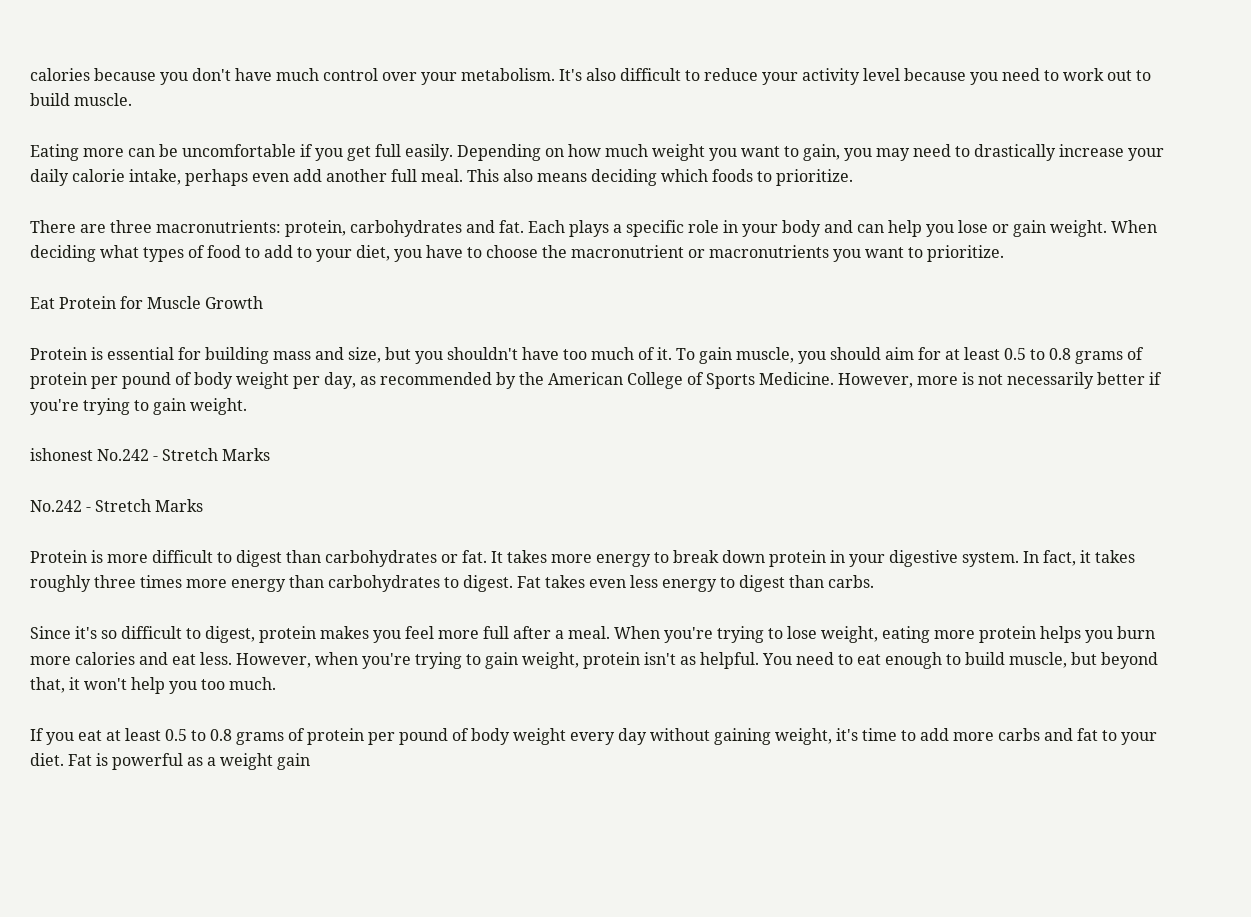calories because you don't have much control over your metabolism. It's also difficult to reduce your activity level because you need to work out to build muscle.

Eating more can be uncomfortable if you get full easily. Depending on how much weight you want to gain, you may need to drastically increase your daily calorie intake, perhaps even add another full meal. This also means deciding which foods to prioritize.

There are three macronutrients: protein, carbohydrates and fat. Each plays a specific role in your body and can help you lose or gain weight. When deciding what types of food to add to your diet, you have to choose the macronutrient or macronutrients you want to prioritize.

Eat Protein for Muscle Growth

Protein is essential for building mass and size, but you shouldn't have too much of it. To gain muscle, you should aim for at least 0.5 to 0.8 grams of protein per pound of body weight per day, as recommended by the American College of Sports Medicine. However, more is not necessarily better if you're trying to gain weight.

ishonest No.242 - Stretch Marks

No.242 - Stretch Marks

Protein is more difficult to digest than carbohydrates or fat. It takes more energy to break down protein in your digestive system. In fact, it takes roughly three times more energy than carbohydrates to digest. Fat takes even less energy to digest than carbs.

Since it's so difficult to digest, protein makes you feel more full after a meal. When you're trying to lose weight, eating more protein helps you burn more calories and eat less. However, when you're trying to gain weight, protein isn't as helpful. You need to eat enough to build muscle, but beyond that, it won't help you too much.

If you eat at least 0.5 to 0.8 grams of protein per pound of body weight every day without gaining weight, it's time to add more carbs and fat to your diet. Fat is powerful as a weight gain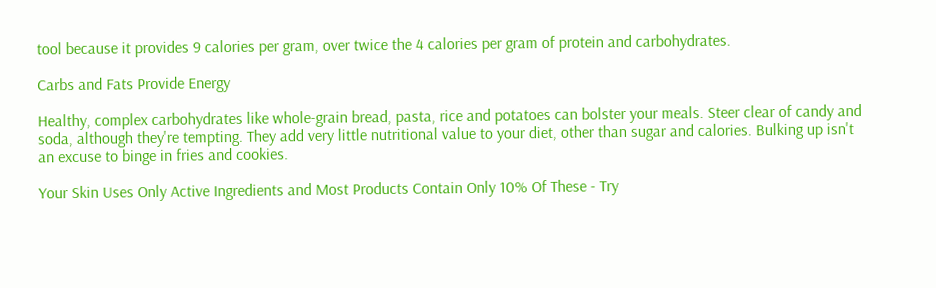tool because it provides 9 calories per gram, over twice the 4 calories per gram of protein and carbohydrates.

Carbs and Fats Provide Energy

Healthy, complex carbohydrates like whole-grain bread, pasta, rice and potatoes can bolster your meals. Steer clear of candy and soda, although they're tempting. They add very little nutritional value to your diet, other than sugar and calories. Bulking up isn't an excuse to binge in fries and cookies.

Your Skin Uses Only Active Ingredients and Most Products Contain Only 10% Of These - Try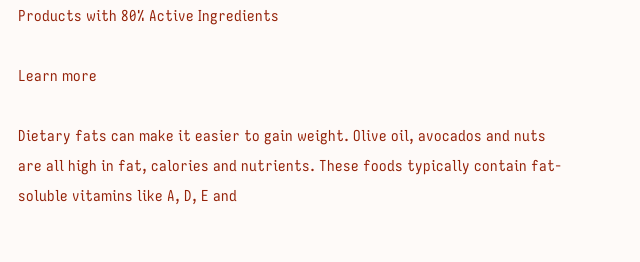Products with 80% Active Ingredients

Learn more

Dietary fats can make it easier to gain weight. Olive oil, avocados and nuts are all high in fat, calories and nutrients. These foods typically contain fat- soluble vitamins like A, D, E and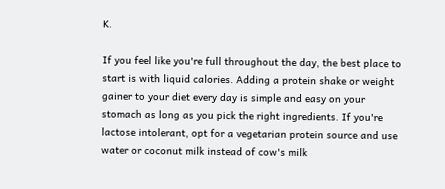K.

If you feel like you're full throughout the day, the best place to start is with liquid calories. Adding a protein shake or weight gainer to your diet every day is simple and easy on your stomach as long as you pick the right ingredients. If you're lactose intolerant, opt for a vegetarian protein source and use water or coconut milk instead of cow's milk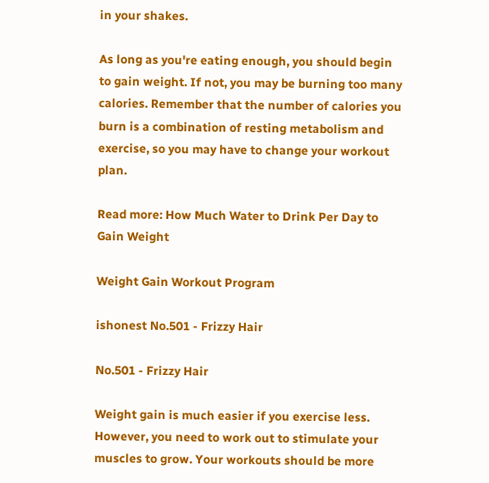in your shakes.

As long as you're eating enough, you should begin to gain weight. If not, you may be burning too many calories. Remember that the number of calories you burn is a combination of resting metabolism and exercise, so you may have to change your workout plan.

Read more: How Much Water to Drink Per Day to Gain Weight

Weight Gain Workout Program

ishonest No.501 - Frizzy Hair

No.501 - Frizzy Hair

Weight gain is much easier if you exercise less. However, you need to work out to stimulate your muscles to grow. Your workouts should be more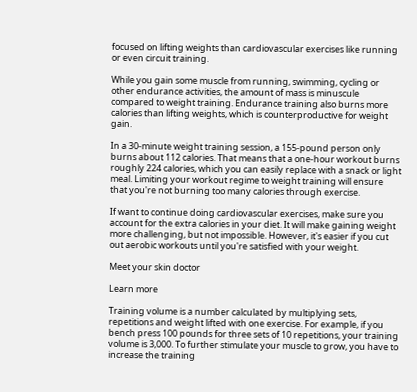focused on lifting weights than cardiovascular exercises like running or even circuit training.

While you gain some muscle from running, swimming, cycling or other endurance activities, the amount of mass is minuscule compared to weight training. Endurance training also burns more calories than lifting weights, which is counterproductive for weight gain.

In a 30-minute weight training session, a 155-pound person only burns about 112 calories. That means that a one-hour workout burns roughly 224 calories, which you can easily replace with a snack or light meal. Limiting your workout regime to weight training will ensure that you're not burning too many calories through exercise.

If want to continue doing cardiovascular exercises, make sure you account for the extra calories in your diet. It will make gaining weight more challenging, but not impossible. However, it's easier if you cut out aerobic workouts until you're satisfied with your weight.

Meet your skin doctor

Learn more

Training volume is a number calculated by multiplying sets, repetitions and weight lifted with one exercise. For example, if you bench press 100 pounds for three sets of 10 repetitions, your training volume is 3,000. To further stimulate your muscle to grow, you have to increase the training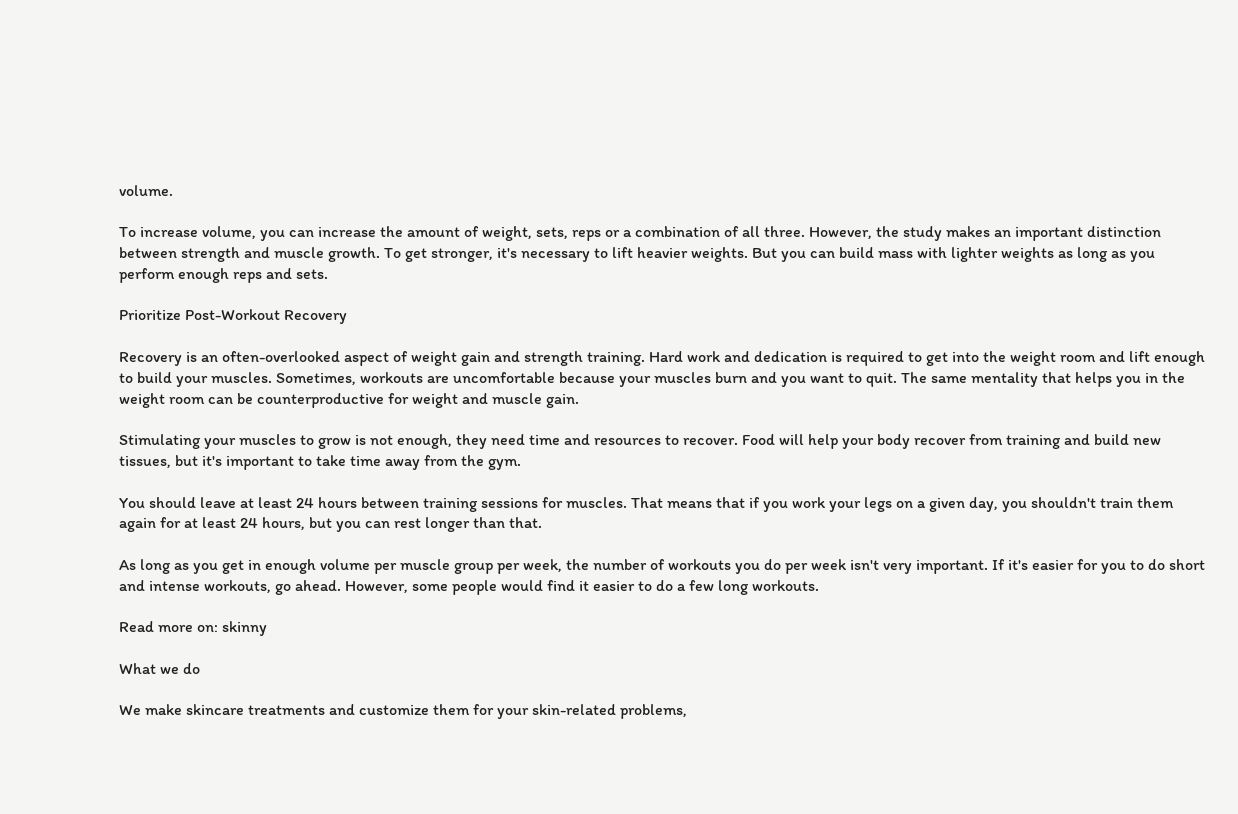volume.

To increase volume, you can increase the amount of weight, sets, reps or a combination of all three. However, the study makes an important distinction between strength and muscle growth. To get stronger, it's necessary to lift heavier weights. But you can build mass with lighter weights as long as you perform enough reps and sets.

Prioritize Post-Workout Recovery

Recovery is an often-overlooked aspect of weight gain and strength training. Hard work and dedication is required to get into the weight room and lift enough to build your muscles. Sometimes, workouts are uncomfortable because your muscles burn and you want to quit. The same mentality that helps you in the weight room can be counterproductive for weight and muscle gain.

Stimulating your muscles to grow is not enough, they need time and resources to recover. Food will help your body recover from training and build new tissues, but it's important to take time away from the gym.

You should leave at least 24 hours between training sessions for muscles. That means that if you work your legs on a given day, you shouldn't train them again for at least 24 hours, but you can rest longer than that.

As long as you get in enough volume per muscle group per week, the number of workouts you do per week isn't very important. If it's easier for you to do short and intense workouts, go ahead. However, some people would find it easier to do a few long workouts.

Read more on: skinny

What we do

We make skincare treatments and customize them for your skin-related problems,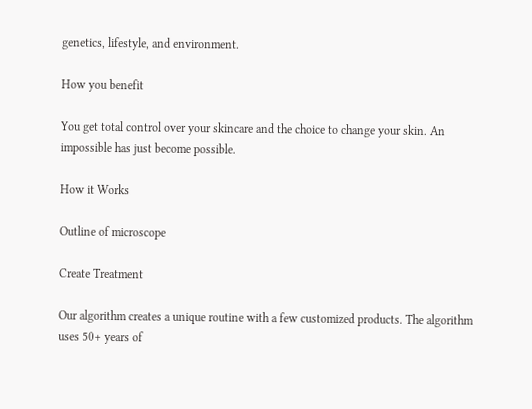genetics, lifestyle, and environment.

How you benefit

You get total control over your skincare and the choice to change your skin. An impossible has just become possible.

How it Works

Outline of microscope

Create Treatment

Our algorithm creates a unique routine with a few customized products. The algorithm uses 50+ years of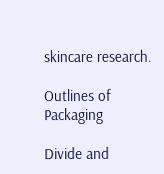skincare research.

Outlines of Packaging

Divide and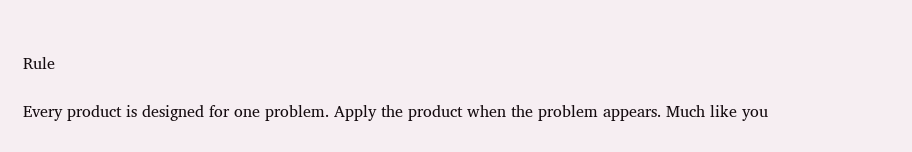Rule

Every product is designed for one problem. Apply the product when the problem appears. Much like you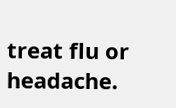treat flu or headache.